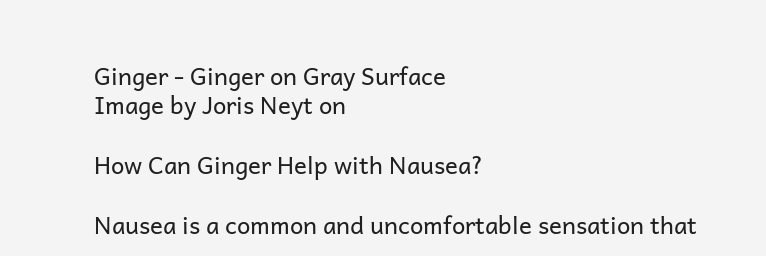Ginger - Ginger on Gray Surface
Image by Joris Neyt on

How Can Ginger Help with Nausea?

Nausea is a common and uncomfortable sensation that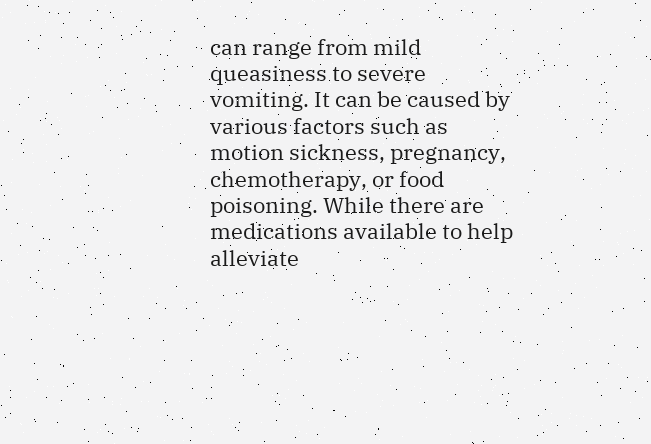can range from mild queasiness to severe vomiting. It can be caused by various factors such as motion sickness, pregnancy, chemotherapy, or food poisoning. While there are medications available to help alleviate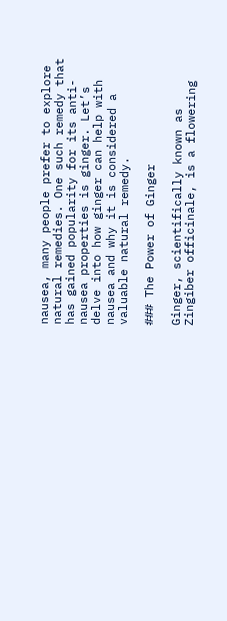nausea, many people prefer to explore natural remedies. One such remedy that has gained popularity for its anti-nausea properties is ginger. Let’s delve into how ginger can help with nausea and why it is considered a valuable natural remedy.

### The Power of Ginger

Ginger, scientifically known as Zingiber officinale, is a flowering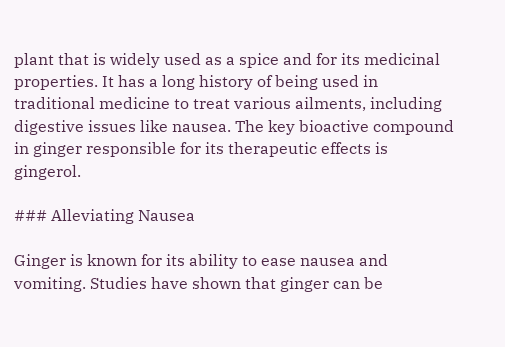plant that is widely used as a spice and for its medicinal properties. It has a long history of being used in traditional medicine to treat various ailments, including digestive issues like nausea. The key bioactive compound in ginger responsible for its therapeutic effects is gingerol.

### Alleviating Nausea

Ginger is known for its ability to ease nausea and vomiting. Studies have shown that ginger can be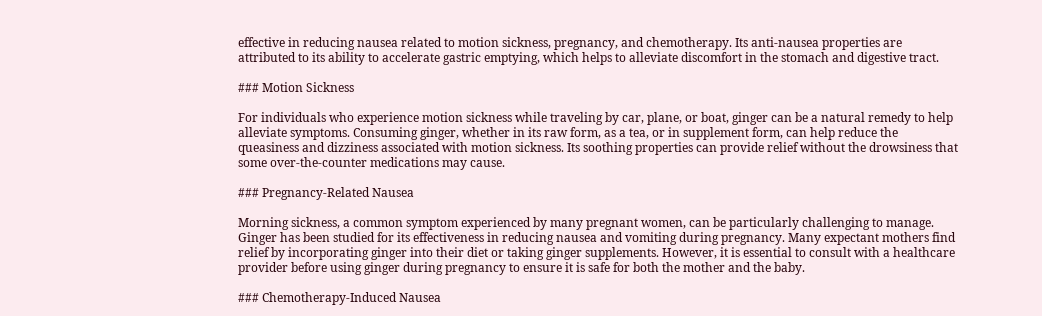effective in reducing nausea related to motion sickness, pregnancy, and chemotherapy. Its anti-nausea properties are attributed to its ability to accelerate gastric emptying, which helps to alleviate discomfort in the stomach and digestive tract.

### Motion Sickness

For individuals who experience motion sickness while traveling by car, plane, or boat, ginger can be a natural remedy to help alleviate symptoms. Consuming ginger, whether in its raw form, as a tea, or in supplement form, can help reduce the queasiness and dizziness associated with motion sickness. Its soothing properties can provide relief without the drowsiness that some over-the-counter medications may cause.

### Pregnancy-Related Nausea

Morning sickness, a common symptom experienced by many pregnant women, can be particularly challenging to manage. Ginger has been studied for its effectiveness in reducing nausea and vomiting during pregnancy. Many expectant mothers find relief by incorporating ginger into their diet or taking ginger supplements. However, it is essential to consult with a healthcare provider before using ginger during pregnancy to ensure it is safe for both the mother and the baby.

### Chemotherapy-Induced Nausea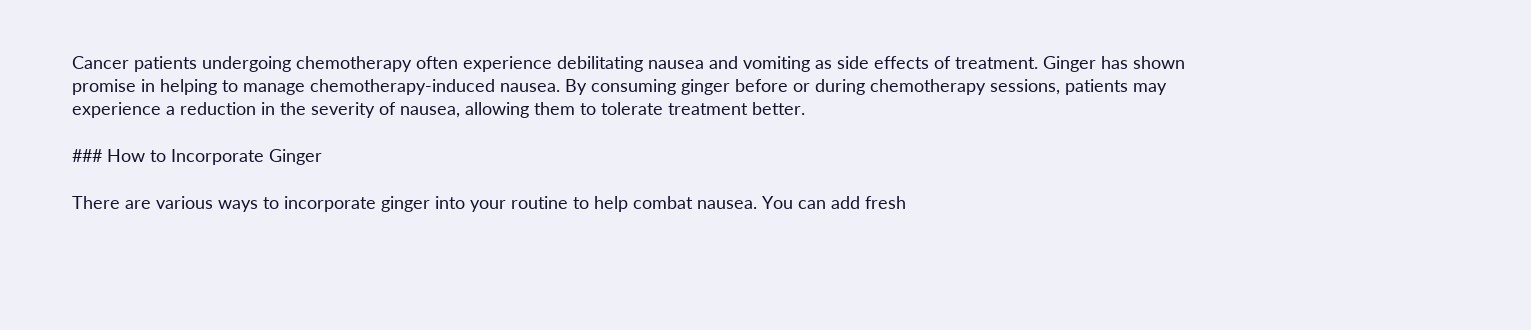Cancer patients undergoing chemotherapy often experience debilitating nausea and vomiting as side effects of treatment. Ginger has shown promise in helping to manage chemotherapy-induced nausea. By consuming ginger before or during chemotherapy sessions, patients may experience a reduction in the severity of nausea, allowing them to tolerate treatment better.

### How to Incorporate Ginger

There are various ways to incorporate ginger into your routine to help combat nausea. You can add fresh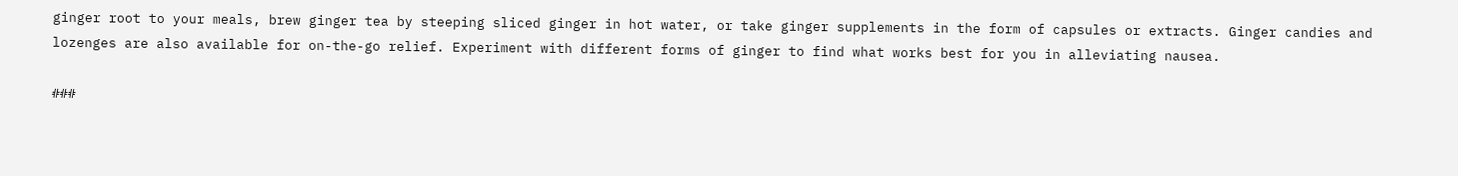ginger root to your meals, brew ginger tea by steeping sliced ginger in hot water, or take ginger supplements in the form of capsules or extracts. Ginger candies and lozenges are also available for on-the-go relief. Experiment with different forms of ginger to find what works best for you in alleviating nausea.

###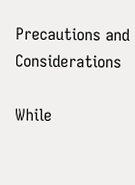Precautions and Considerations

While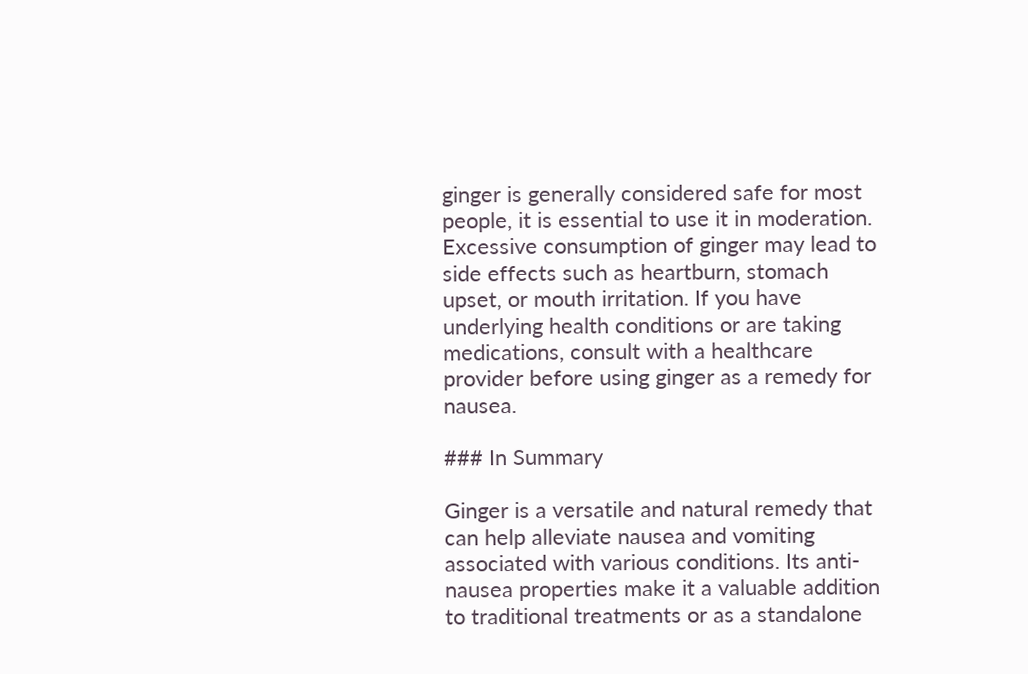ginger is generally considered safe for most people, it is essential to use it in moderation. Excessive consumption of ginger may lead to side effects such as heartburn, stomach upset, or mouth irritation. If you have underlying health conditions or are taking medications, consult with a healthcare provider before using ginger as a remedy for nausea.

### In Summary

Ginger is a versatile and natural remedy that can help alleviate nausea and vomiting associated with various conditions. Its anti-nausea properties make it a valuable addition to traditional treatments or as a standalone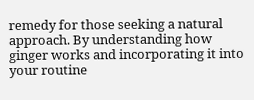remedy for those seeking a natural approach. By understanding how ginger works and incorporating it into your routine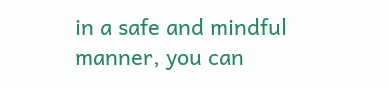in a safe and mindful manner, you can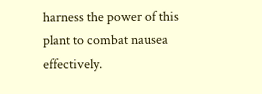harness the power of this plant to combat nausea effectively.